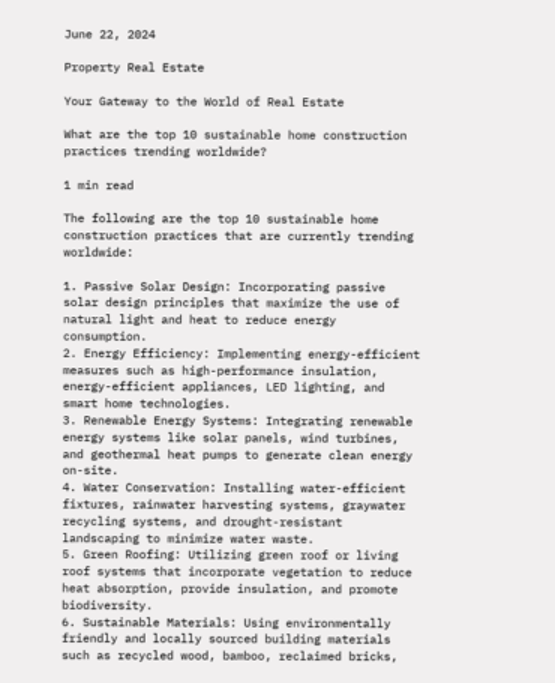June 22, 2024

Property Real Estate

Your Gateway to the World of Real Estate

What are the top 10 sustainable home construction practices trending worldwide?

1 min read

The following are the top 10 sustainable home construction practices that are currently trending worldwide:

1. Passive Solar Design: Incorporating passive solar design principles that maximize the use of natural light and heat to reduce energy consumption.
2. Energy Efficiency: Implementing energy-efficient measures such as high-performance insulation, energy-efficient appliances, LED lighting, and smart home technologies.
3. Renewable Energy Systems: Integrating renewable energy systems like solar panels, wind turbines, and geothermal heat pumps to generate clean energy on-site.
4. Water Conservation: Installing water-efficient fixtures, rainwater harvesting systems, graywater recycling systems, and drought-resistant landscaping to minimize water waste.
5. Green Roofing: Utilizing green roof or living roof systems that incorporate vegetation to reduce heat absorption, provide insulation, and promote biodiversity.
6. Sustainable Materials: Using environmentally friendly and locally sourced building materials such as recycled wood, bamboo, reclaimed bricks,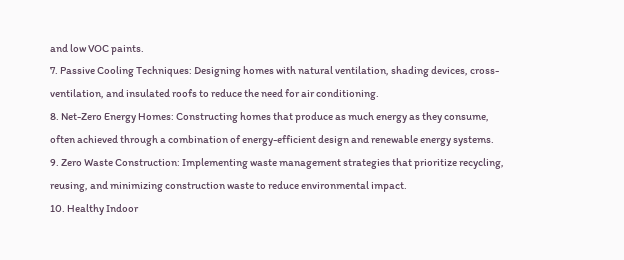and low VOC paints.
7. Passive Cooling Techniques: Designing homes with natural ventilation, shading devices, cross-ventilation, and insulated roofs to reduce the need for air conditioning.
8. Net-Zero Energy Homes: Constructing homes that produce as much energy as they consume, often achieved through a combination of energy-efficient design and renewable energy systems.
9. Zero Waste Construction: Implementing waste management strategies that prioritize recycling, reusing, and minimizing construction waste to reduce environmental impact.
10. Healthy Indoor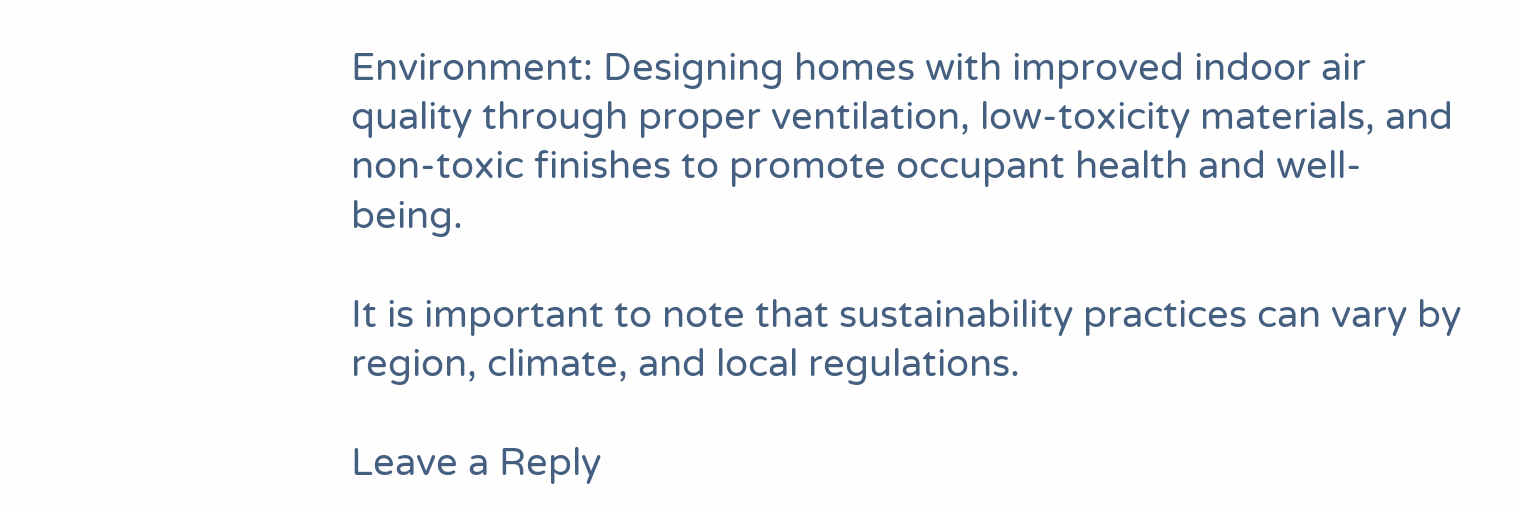Environment: Designing homes with improved indoor air quality through proper ventilation, low-toxicity materials, and non-toxic finishes to promote occupant health and well-being.

It is important to note that sustainability practices can vary by region, climate, and local regulations.

Leave a Reply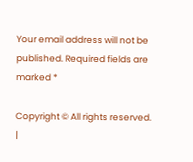Your email address will not be published. Required fields are marked *

Copyright © All rights reserved. |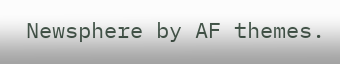Newsphere by AF themes.